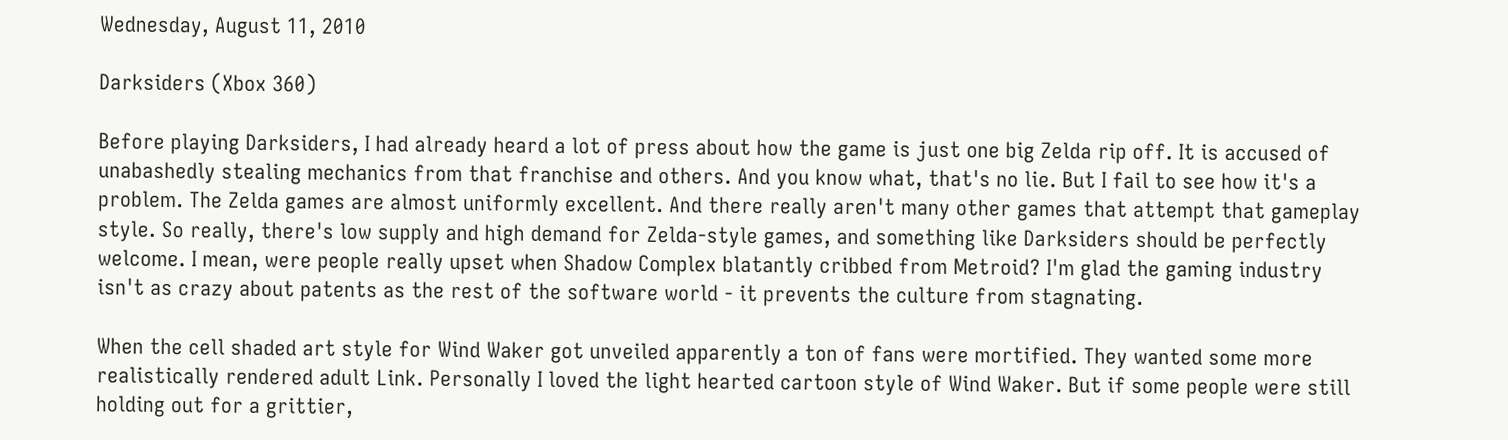Wednesday, August 11, 2010

Darksiders (Xbox 360)

Before playing Darksiders, I had already heard a lot of press about how the game is just one big Zelda rip off. It is accused of unabashedly stealing mechanics from that franchise and others. And you know what, that's no lie. But I fail to see how it's a problem. The Zelda games are almost uniformly excellent. And there really aren't many other games that attempt that gameplay style. So really, there's low supply and high demand for Zelda-style games, and something like Darksiders should be perfectly welcome. I mean, were people really upset when Shadow Complex blatantly cribbed from Metroid? I'm glad the gaming industry isn't as crazy about patents as the rest of the software world - it prevents the culture from stagnating.

When the cell shaded art style for Wind Waker got unveiled apparently a ton of fans were mortified. They wanted some more realistically rendered adult Link. Personally I loved the light hearted cartoon style of Wind Waker. But if some people were still holding out for a grittier,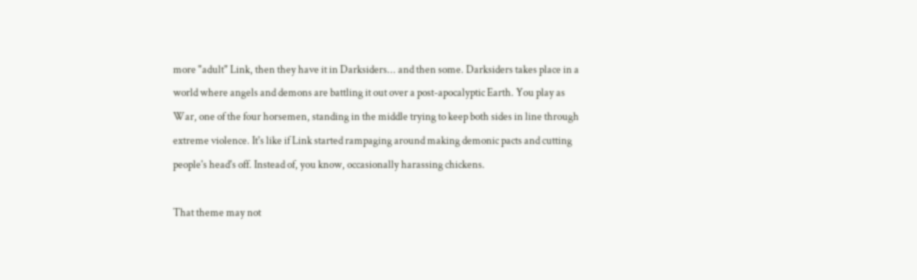more "adult" Link, then they have it in Darksiders... and then some. Darksiders takes place in a world where angels and demons are battling it out over a post-apocalyptic Earth. You play as War, one of the four horsemen, standing in the middle trying to keep both sides in line through extreme violence. It's like if Link started rampaging around making demonic pacts and cutting people's head's off. Instead of, you know, occasionally harassing chickens.

That theme may not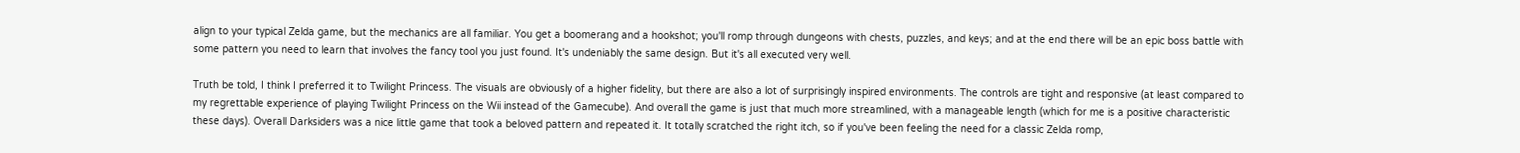align to your typical Zelda game, but the mechanics are all familiar. You get a boomerang and a hookshot; you'll romp through dungeons with chests, puzzles, and keys; and at the end there will be an epic boss battle with some pattern you need to learn that involves the fancy tool you just found. It's undeniably the same design. But it's all executed very well.

Truth be told, I think I preferred it to Twilight Princess. The visuals are obviously of a higher fidelity, but there are also a lot of surprisingly inspired environments. The controls are tight and responsive (at least compared to my regrettable experience of playing Twilight Princess on the Wii instead of the Gamecube). And overall the game is just that much more streamlined, with a manageable length (which for me is a positive characteristic these days). Overall Darksiders was a nice little game that took a beloved pattern and repeated it. It totally scratched the right itch, so if you've been feeling the need for a classic Zelda romp,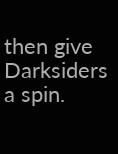then give Darksiders a spin.